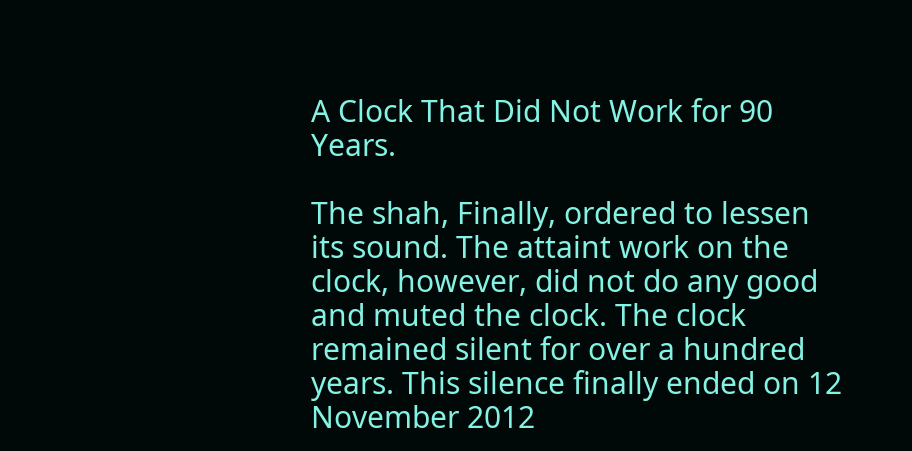A Clock That Did Not Work for 90 Years.

The shah, Finally, ordered to lessen its sound. The attaint work on the clock, however, did not do any good and muted the clock. The clock remained silent for over a hundred years. This silence finally ended on 12 November 2012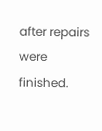after repairs were finished.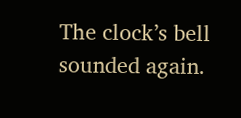The clock’s bell sounded again.